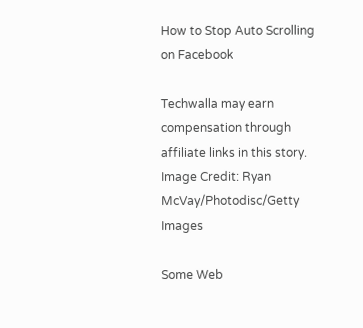How to Stop Auto Scrolling on Facebook

Techwalla may earn compensation through affiliate links in this story.
Image Credit: Ryan McVay/Photodisc/Getty Images

Some Web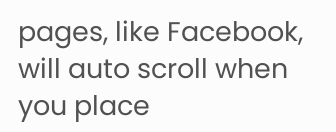pages, like Facebook, will auto scroll when you place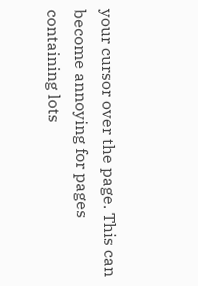your cursor over the page. This can become annoying for pages containing lots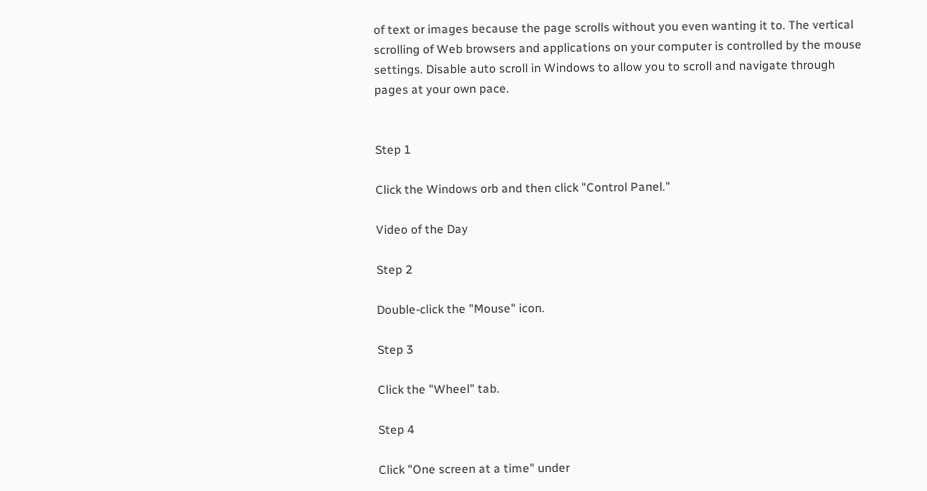of text or images because the page scrolls without you even wanting it to. The vertical scrolling of Web browsers and applications on your computer is controlled by the mouse settings. Disable auto scroll in Windows to allow you to scroll and navigate through pages at your own pace.


Step 1

Click the Windows orb and then click "Control Panel."

Video of the Day

Step 2

Double-click the "Mouse" icon.

Step 3

Click the "Wheel" tab.

Step 4

Click "One screen at a time" under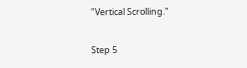"Vertical Scrolling."

Step 5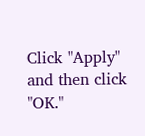Click "Apply" and then click "OK."